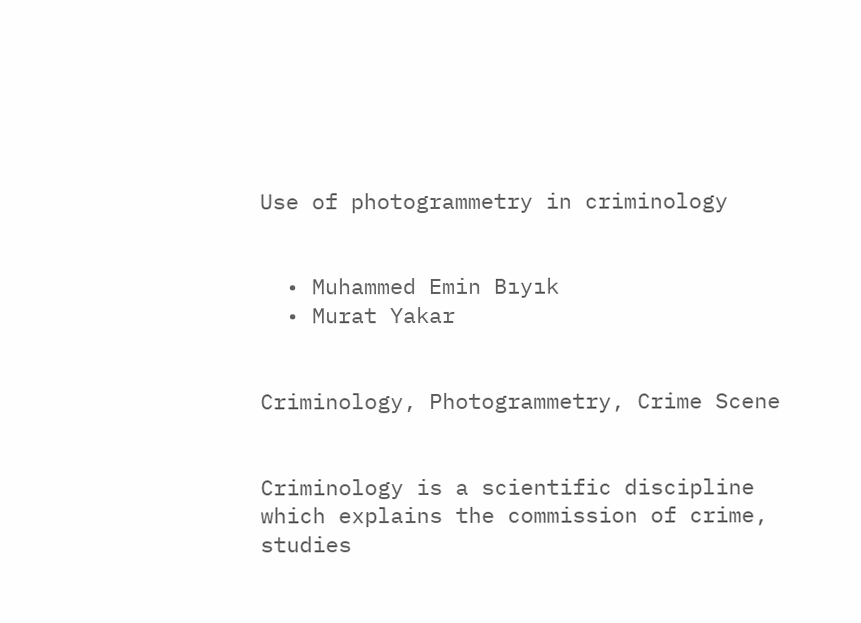Use of photogrammetry in criminology


  • Muhammed Emin Bıyık
  • Murat Yakar


Criminology, Photogrammetry, Crime Scene


Criminology is a scientific discipline which explains the commission of crime, studies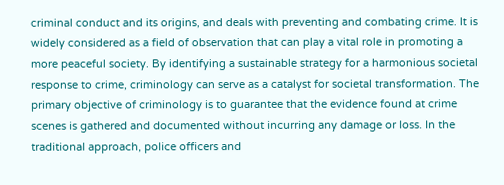criminal conduct and its origins, and deals with preventing and combating crime. It is widely considered as a field of observation that can play a vital role in promoting a more peaceful society. By identifying a sustainable strategy for a harmonious societal response to crime, criminology can serve as a catalyst for societal transformation. The primary objective of criminology is to guarantee that the evidence found at crime scenes is gathered and documented without incurring any damage or loss. In the traditional approach, police officers and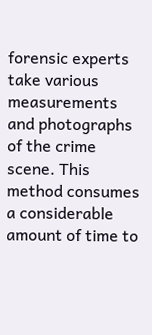forensic experts take various measurements and photographs of the crime scene. This method consumes a considerable amount of time to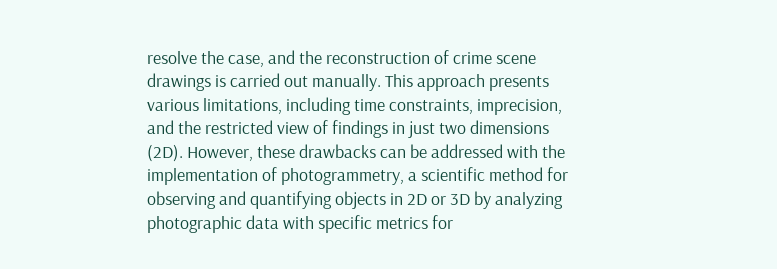resolve the case, and the reconstruction of crime scene drawings is carried out manually. This approach presents various limitations, including time constraints, imprecision, and the restricted view of findings in just two dimensions (2D). However, these drawbacks can be addressed with the implementation of photogrammetry, a scientific method for observing and quantifying objects in 2D or 3D by analyzing photographic data with specific metrics for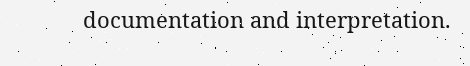documentation and interpretation.